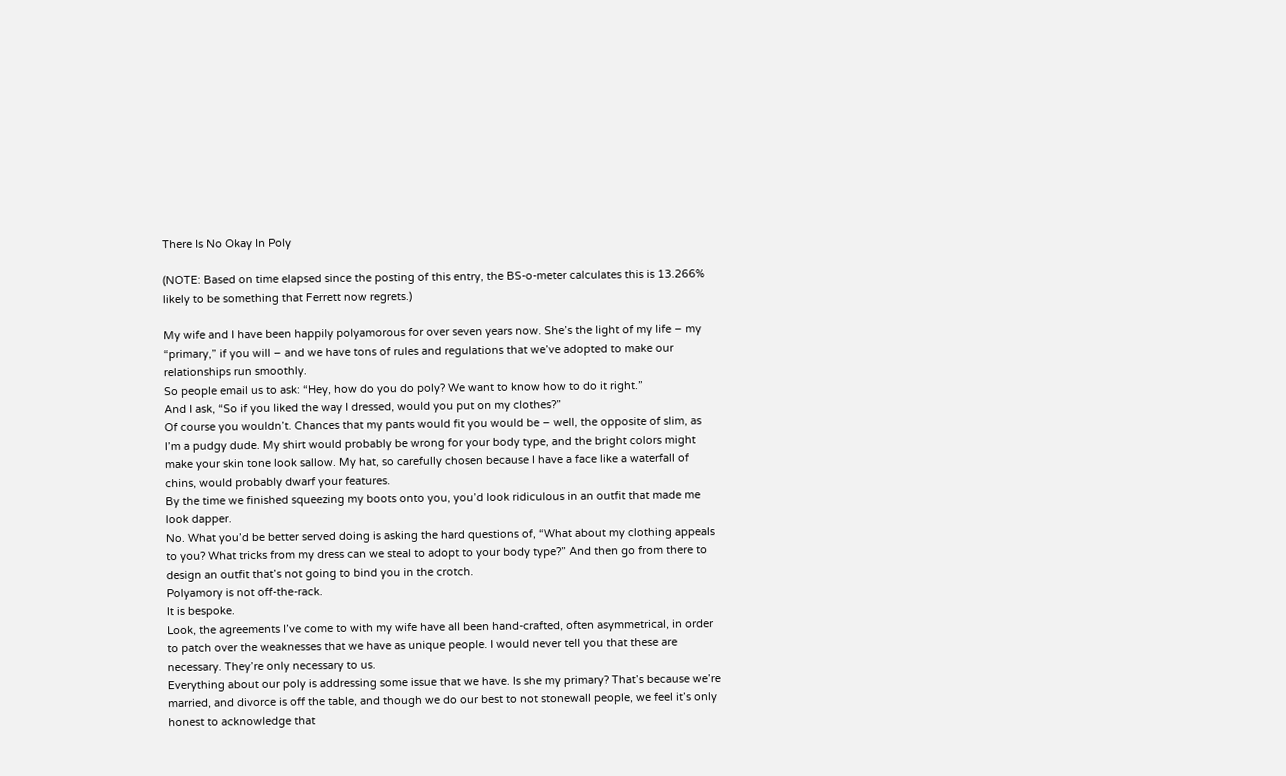There Is No Okay In Poly

(NOTE: Based on time elapsed since the posting of this entry, the BS-o-meter calculates this is 13.266% likely to be something that Ferrett now regrets.)

My wife and I have been happily polyamorous for over seven years now. She’s the light of my life – my “primary,” if you will – and we have tons of rules and regulations that we’ve adopted to make our relationships run smoothly.
So people email us to ask: “Hey, how do you do poly? We want to know how to do it right.”
And I ask, “So if you liked the way I dressed, would you put on my clothes?”
Of course you wouldn’t. Chances that my pants would fit you would be – well, the opposite of slim, as I’m a pudgy dude. My shirt would probably be wrong for your body type, and the bright colors might make your skin tone look sallow. My hat, so carefully chosen because I have a face like a waterfall of chins, would probably dwarf your features.
By the time we finished squeezing my boots onto you, you’d look ridiculous in an outfit that made me look dapper.
No. What you’d be better served doing is asking the hard questions of, “What about my clothing appeals to you? What tricks from my dress can we steal to adopt to your body type?” And then go from there to design an outfit that’s not going to bind you in the crotch.
Polyamory is not off-the-rack.
It is bespoke.
Look, the agreements I’ve come to with my wife have all been hand-crafted, often asymmetrical, in order to patch over the weaknesses that we have as unique people. I would never tell you that these are necessary. They’re only necessary to us.
Everything about our poly is addressing some issue that we have. Is she my primary? That’s because we’re married, and divorce is off the table, and though we do our best to not stonewall people, we feel it’s only honest to acknowledge that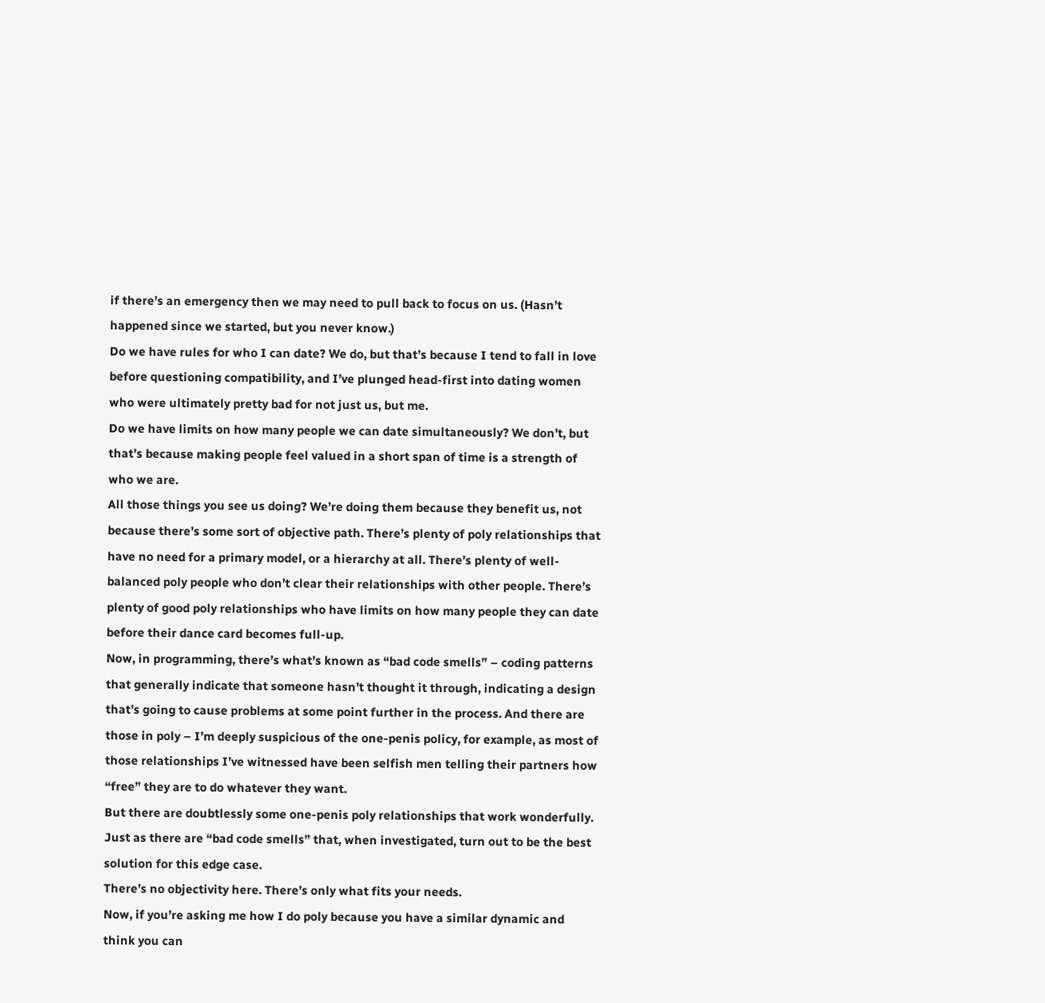if there’s an emergency then we may need to pull back to focus on us. (Hasn’t happened since we started, but you never know.)
Do we have rules for who I can date? We do, but that’s because I tend to fall in love before questioning compatibility, and I’ve plunged head-first into dating women who were ultimately pretty bad for not just us, but me.
Do we have limits on how many people we can date simultaneously? We don’t, but that’s because making people feel valued in a short span of time is a strength of who we are.
All those things you see us doing? We’re doing them because they benefit us, not because there’s some sort of objective path. There’s plenty of poly relationships that have no need for a primary model, or a hierarchy at all. There’s plenty of well-balanced poly people who don’t clear their relationships with other people. There’s plenty of good poly relationships who have limits on how many people they can date before their dance card becomes full-up.
Now, in programming, there’s what’s known as “bad code smells” – coding patterns that generally indicate that someone hasn’t thought it through, indicating a design that’s going to cause problems at some point further in the process. And there are those in poly – I’m deeply suspicious of the one-penis policy, for example, as most of those relationships I’ve witnessed have been selfish men telling their partners how “free” they are to do whatever they want.
But there are doubtlessly some one-penis poly relationships that work wonderfully. Just as there are “bad code smells” that, when investigated, turn out to be the best solution for this edge case.
There’s no objectivity here. There’s only what fits your needs.
Now, if you’re asking me how I do poly because you have a similar dynamic and think you can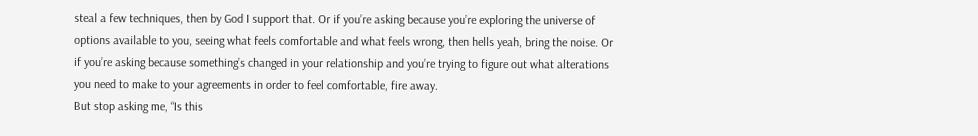steal a few techniques, then by God I support that. Or if you’re asking because you’re exploring the universe of options available to you, seeing what feels comfortable and what feels wrong, then hells yeah, bring the noise. Or if you’re asking because something’s changed in your relationship and you’re trying to figure out what alterations you need to make to your agreements in order to feel comfortable, fire away.
But stop asking me, “Is this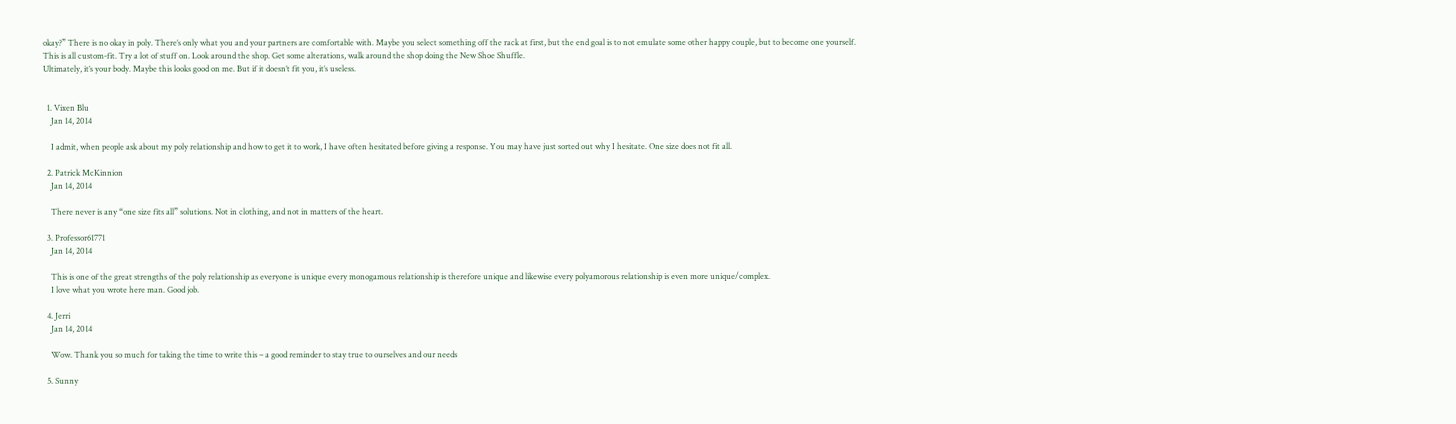okay?” There is no okay in poly. There’s only what you and your partners are comfortable with. Maybe you select something off the rack at first, but the end goal is to not emulate some other happy couple, but to become one yourself.
This is all custom-fit. Try a lot of stuff on. Look around the shop. Get some alterations, walk around the shop doing the New Shoe Shuffle.
Ultimately, it’s your body. Maybe this looks good on me. But if it doesn’t fit you, it’s useless.


  1. Vixen Blu
    Jan 14, 2014

    I admit, when people ask about my poly relationship and how to get it to work, I have often hesitated before giving a response. You may have just sorted out why I hesitate. One size does not fit all.

  2. Patrick McKinnion
    Jan 14, 2014

    There never is any “one size fits all” solutions. Not in clothing, and not in matters of the heart.

  3. Professor61771
    Jan 14, 2014

    This is one of the great strengths of the poly relationship as everyone is unique every monogamous relationship is therefore unique and likewise every polyamorous relationship is even more unique/complex.
    I love what you wrote here man. Good job.

  4. Jerri
    Jan 14, 2014

    Wow. Thank you so much for taking the time to write this – a good reminder to stay true to ourselves and our needs

  5. Sunny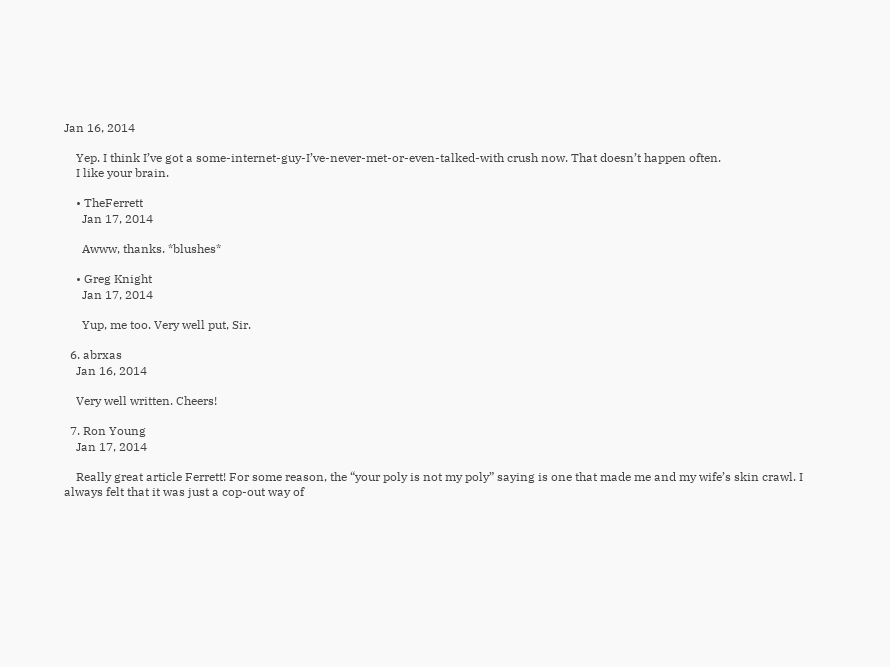Jan 16, 2014

    Yep. I think I’ve got a some-internet-guy-I’ve-never-met-or-even-talked-with crush now. That doesn’t happen often.
    I like your brain.

    • TheFerrett
      Jan 17, 2014

      Awww, thanks. *blushes*

    • Greg Knight
      Jan 17, 2014

      Yup, me too. Very well put, Sir.

  6. abrxas
    Jan 16, 2014

    Very well written. Cheers!

  7. Ron Young
    Jan 17, 2014

    Really great article Ferrett! For some reason, the “your poly is not my poly” saying is one that made me and my wife’s skin crawl. I always felt that it was just a cop-out way of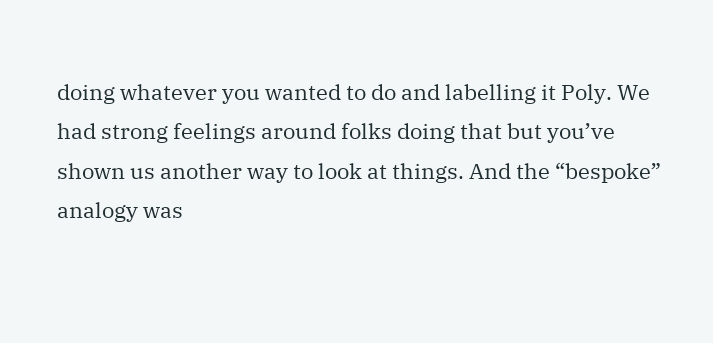doing whatever you wanted to do and labelling it Poly. We had strong feelings around folks doing that but you’ve shown us another way to look at things. And the “bespoke” analogy was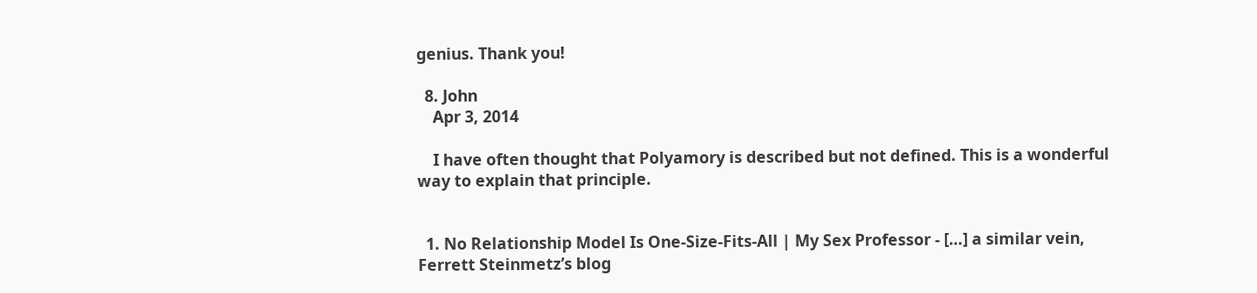genius. Thank you!

  8. John
    Apr 3, 2014

    I have often thought that Polyamory is described but not defined. This is a wonderful way to explain that principle.


  1. No Relationship Model Is One-Size-Fits-All | My Sex Professor - […] a similar vein, Ferrett Steinmetz’s blog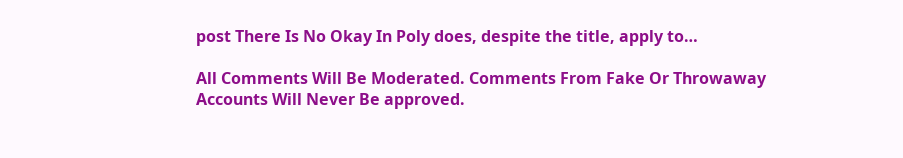post There Is No Okay In Poly does, despite the title, apply to…

All Comments Will Be Moderated. Comments From Fake Or Throwaway Accounts Will Never Be approved.